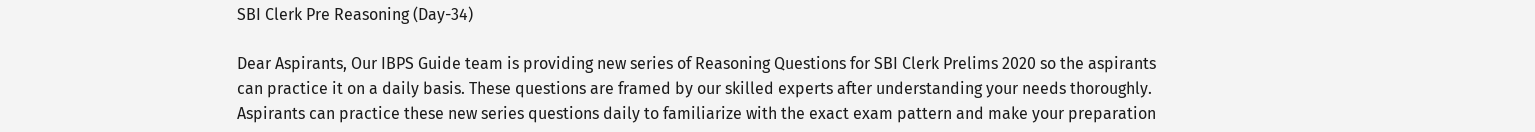SBI Clerk Pre Reasoning (Day-34)

Dear Aspirants, Our IBPS Guide team is providing new series of Reasoning Questions for SBI Clerk Prelims 2020 so the aspirants can practice it on a daily basis. These questions are framed by our skilled experts after understanding your needs thoroughly. Aspirants can practice these new series questions daily to familiarize with the exact exam pattern and make your preparation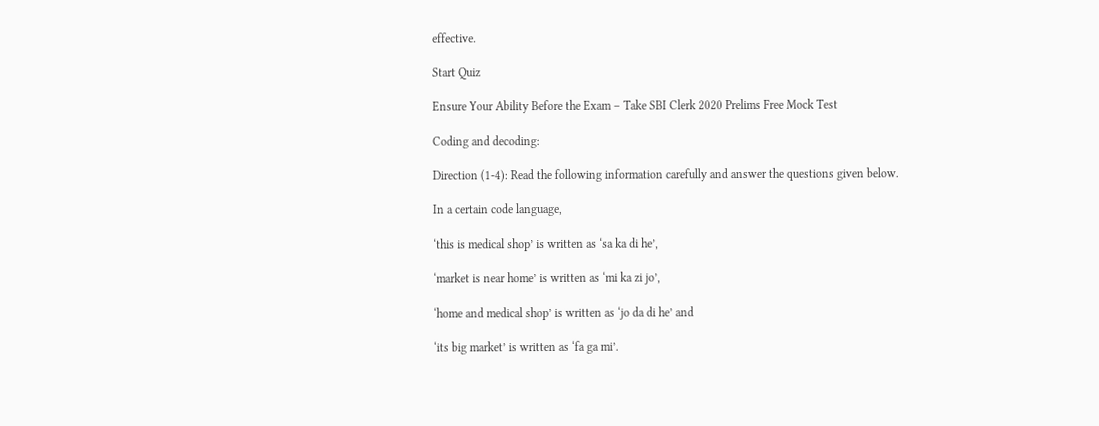effective.

Start Quiz

Ensure Your Ability Before the Exam – Take SBI Clerk 2020 Prelims Free Mock Test

Coding and decoding:

Direction (1-4): Read the following information carefully and answer the questions given below.

In a certain code language,

‘this is medical shop’ is written as ‘sa ka di he’,

‘market is near home’ is written as ‘mi ka zi jo’,

‘home and medical shop’ is written as ‘jo da di he’ and

‘its big market’ is written as ‘fa ga mi’.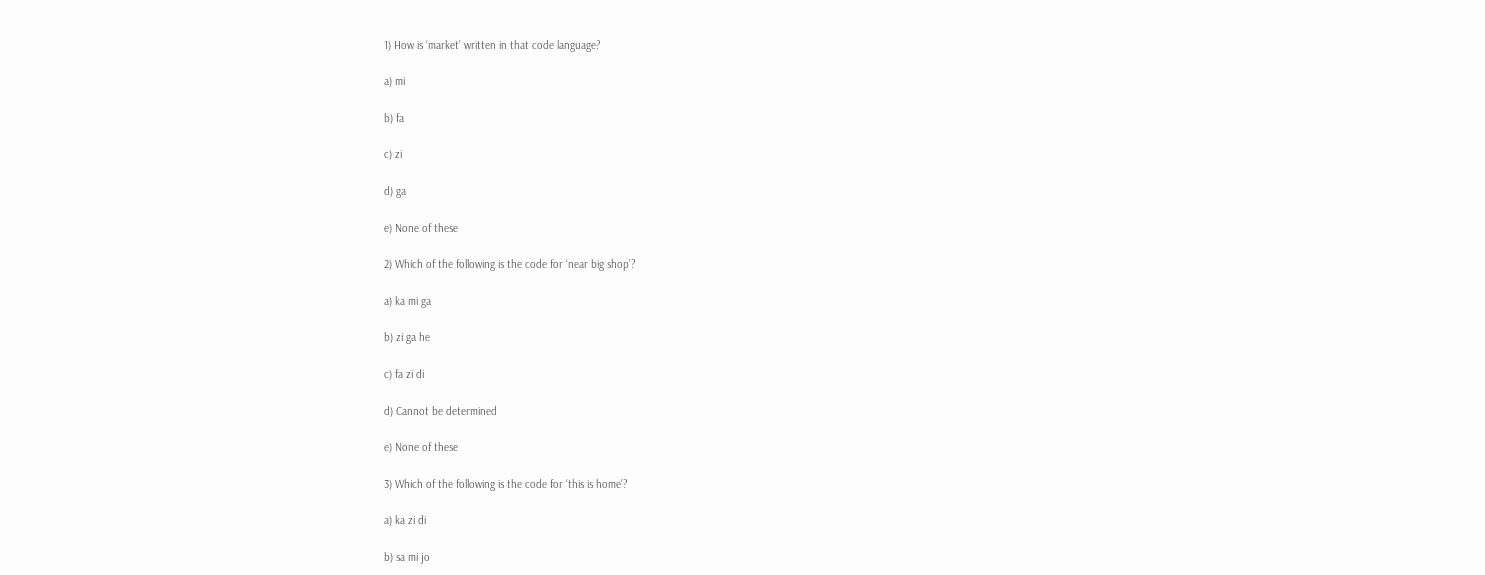1) How is ‘market’ written in that code language?

a) mi

b) fa

c) zi

d) ga

e) None of these

2) Which of the following is the code for ‘near big shop’?

a) ka mi ga

b) zi ga he

c) fa zi di

d) Cannot be determined

e) None of these

3) Which of the following is the code for ‘this is home’?

a) ka zi di

b) sa mi jo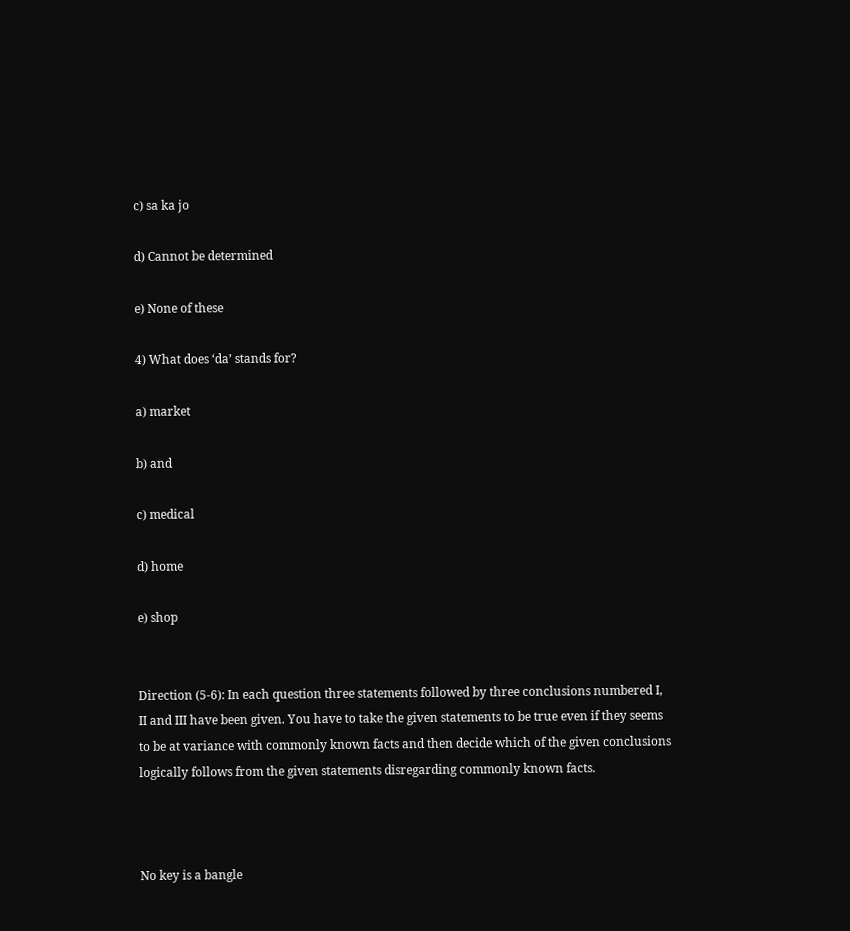c) sa ka jo

d) Cannot be determined

e) None of these

4) What does ‘da’ stands for?

a) market

b) and

c) medical

d) home

e) shop


Direction (5-6): In each question three statements followed by three conclusions numbered I, II and III have been given. You have to take the given statements to be true even if they seems to be at variance with commonly known facts and then decide which of the given conclusions logically follows from the given statements disregarding commonly known facts.



No key is a bangle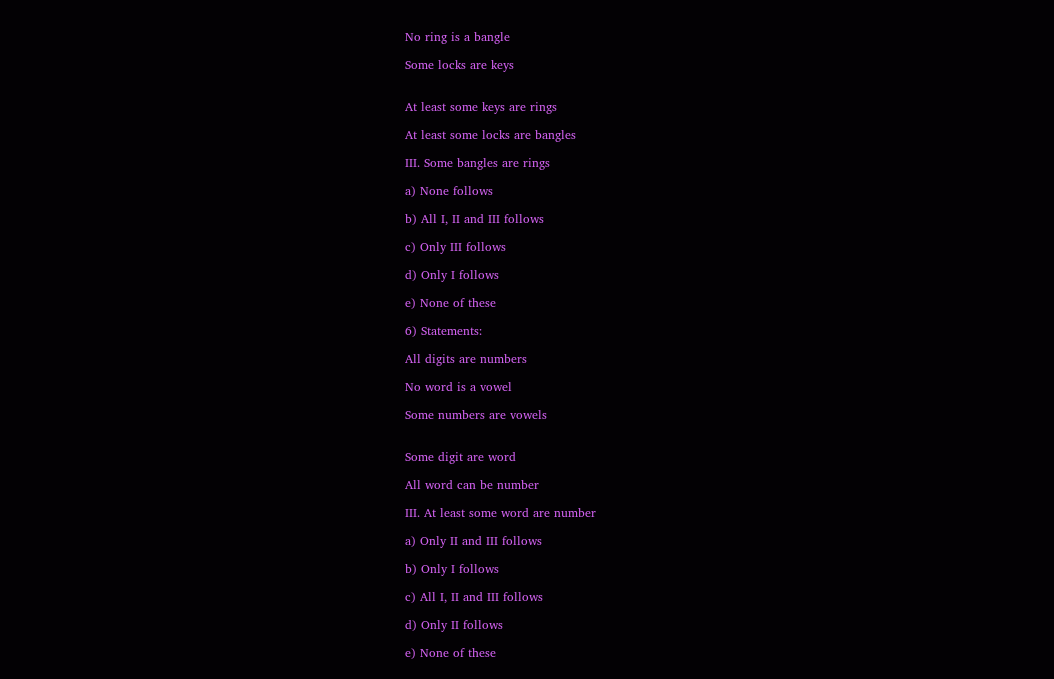No ring is a bangle

Some locks are keys


At least some keys are rings

At least some locks are bangles

III. Some bangles are rings

a) None follows

b) All I, II and III follows

c) Only III follows

d) Only I follows

e) None of these

6) Statements:

All digits are numbers

No word is a vowel

Some numbers are vowels


Some digit are word

All word can be number

III. At least some word are number

a) Only II and III follows

b) Only I follows

c) All I, II and III follows

d) Only II follows

e) None of these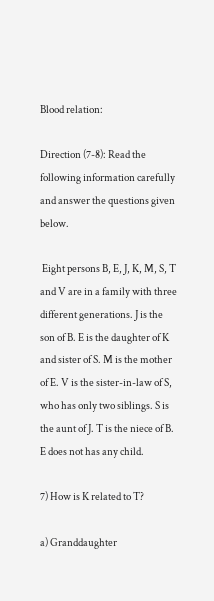Blood relation:

Direction (7-8): Read the following information carefully and answer the questions given below.

 Eight persons B, E, J, K, M, S, T and V are in a family with three different generations. J is the son of B. E is the daughter of K and sister of S. M is the mother of E. V is the sister-in-law of S, who has only two siblings. S is the aunt of J. T is the niece of B. E does not has any child.

7) How is K related to T?

a) Granddaughter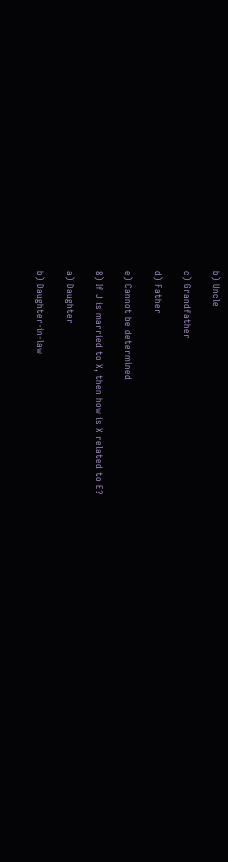b) Uncle

c) Grandfather

d) Father

e) Cannot be determined

8) If J is married to X, then how is X related to E?

a) Daughter

b) Daughter-in-law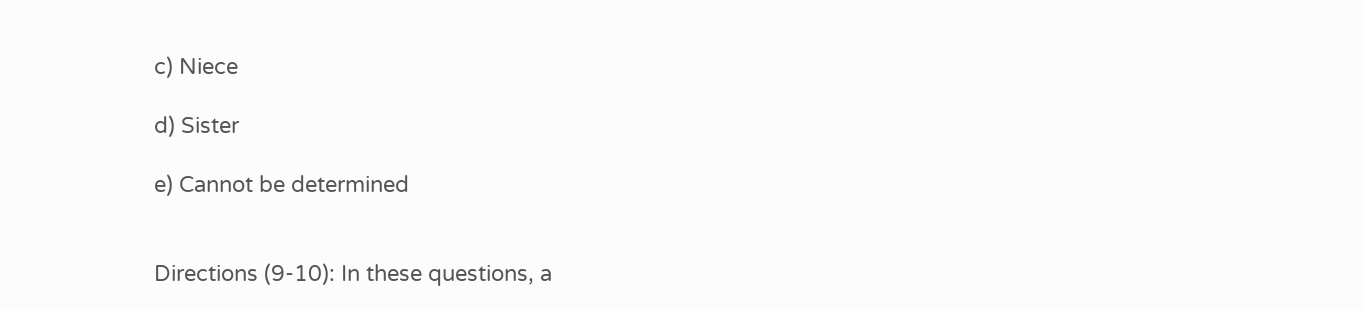c) Niece

d) Sister

e) Cannot be determined


Directions (9-10): In these questions, a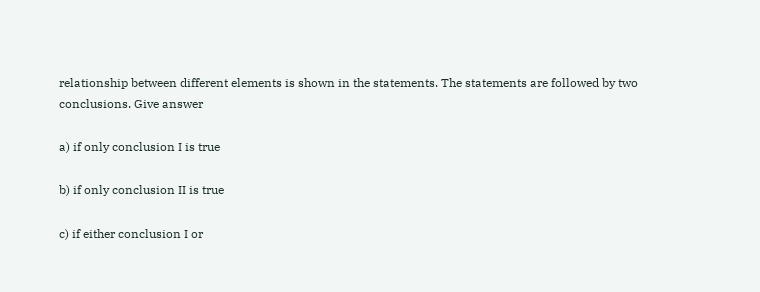relationship between different elements is shown in the statements. The statements are followed by two conclusions. Give answer

a) if only conclusion I is true

b) if only conclusion II is true

c) if either conclusion I or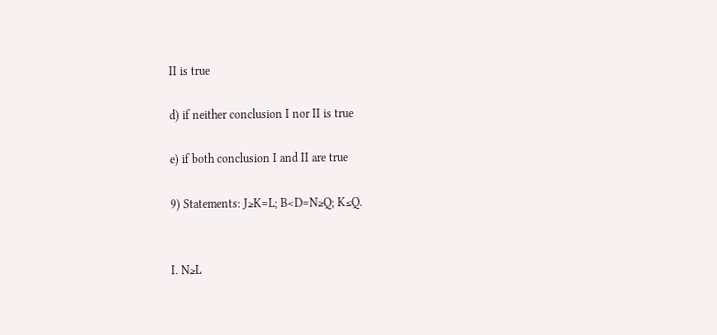II is true

d) if neither conclusion I nor II is true

e) if both conclusion I and II are true

9) Statements: J≥K=L; B<D=N≥Q; K≤Q.


I. N≥L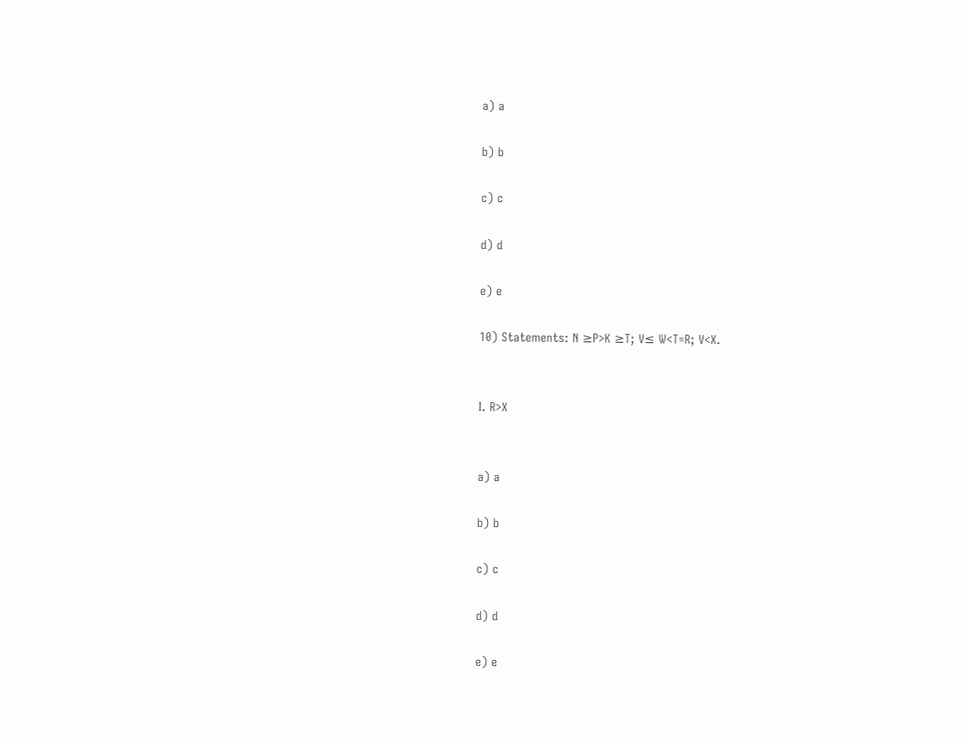a) a

b) b

c) c

d) d

e) e

10) Statements: N ≥P>K ≥T; V≤ W<T=R; V<X.


I. R>X


a) a

b) b

c) c

d) d

e) e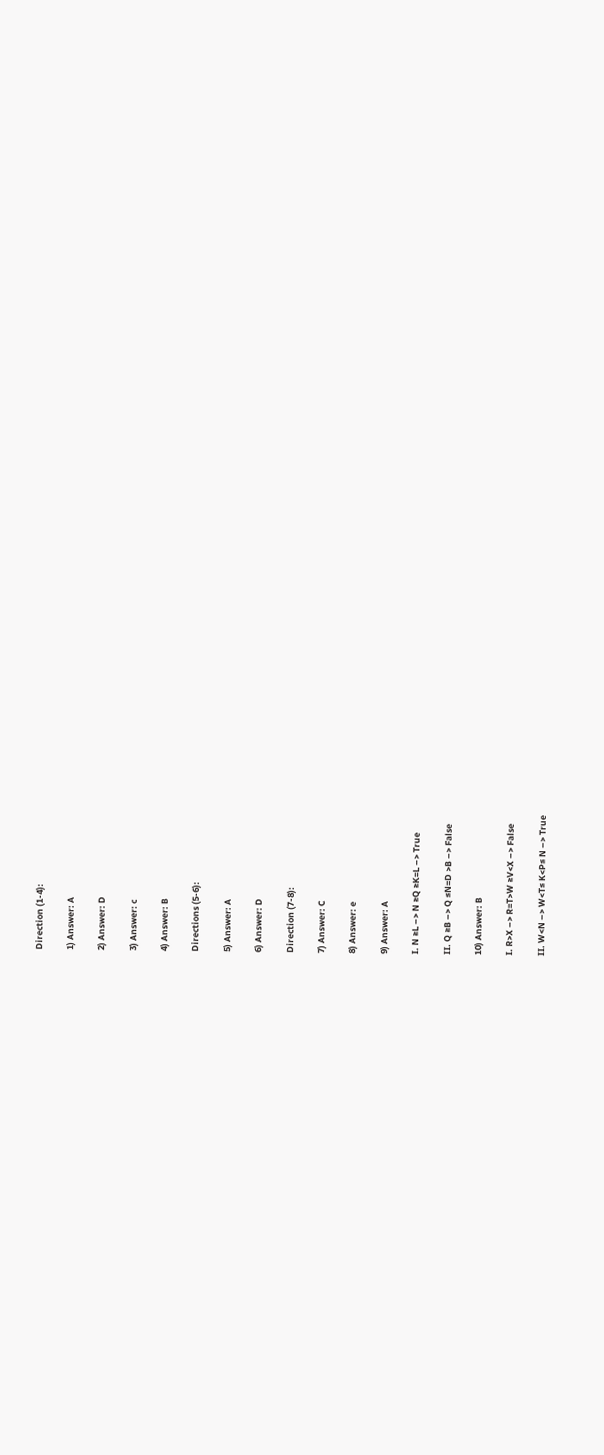Direction (1-4):

1) Answer: A

2) Answer: D

3) Answer: c

4) Answer: B

Directions (5-6):

5) Answer: A

6) Answer: D

Direction (7-8):

7) Answer: C

8) Answer: e

9) Answer: A

I. N ≥L –> N ≥Q ≥K=L –> True

II. Q ≥B –> Q ≤N=D >B –> False

10) Answer: B

I. R>X –> R=T>W ≥V<X –> False

II. W<N –> W<T≤ K<P≤ N –> True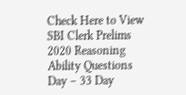Check Here to View SBI Clerk Prelims 2020 Reasoning Ability Questions
Day – 33 Day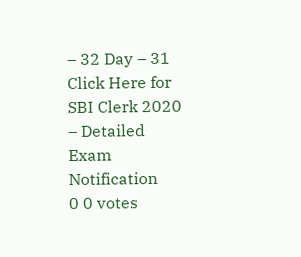– 32 Day – 31
Click Here for SBI Clerk 2020 – Detailed Exam Notification
0 0 votes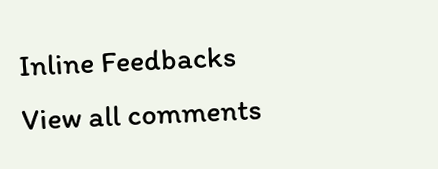Inline Feedbacks
View all comments